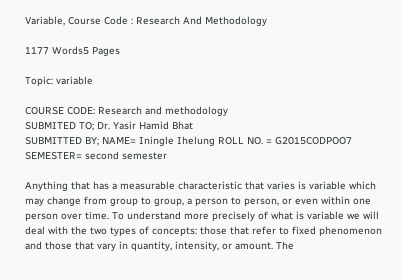Variable, Course Code : Research And Methodology

1177 Words5 Pages

Topic: variable

COURSE CODE: Research and methodology
SUBMITED TO; Dr. Yasir Hamid Bhat
SUBMITTED BY; NAME= Iningle Ihelung ROLL NO. = G2015CODPOO7 SEMESTER= second semester

Anything that has a measurable characteristic that varies is variable which may change from group to group, a person to person, or even within one person over time. To understand more precisely of what is variable we will deal with the two types of concepts: those that refer to fixed phenomenon and those that vary in quantity, intensity, or amount. The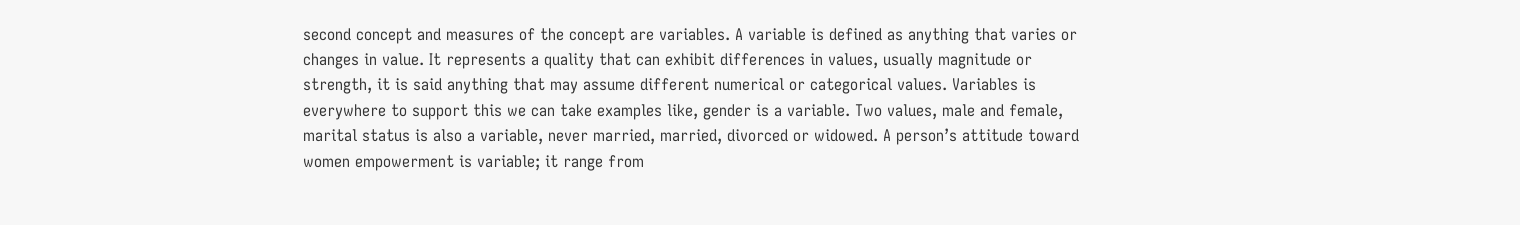second concept and measures of the concept are variables. A variable is defined as anything that varies or changes in value. It represents a quality that can exhibit differences in values, usually magnitude or strength, it is said anything that may assume different numerical or categorical values. Variables is everywhere to support this we can take examples like, gender is a variable. Two values, male and female, marital status is also a variable, never married, married, divorced or widowed. A person’s attitude toward women empowerment is variable; it range from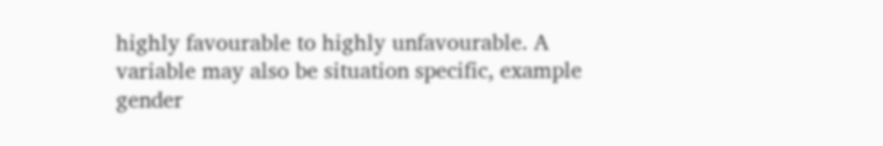highly favourable to highly unfavourable. A variable may also be situation specific, example gender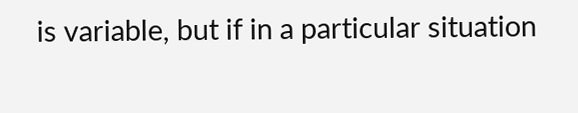is variable, but if in a particular situation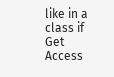like in a class if
Get Access